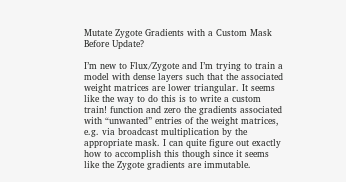Mutate Zygote Gradients with a Custom Mask Before Update?

I’m new to Flux/Zygote and I’m trying to train a model with dense layers such that the associated weight matrices are lower triangular. It seems like the way to do this is to write a custom train! function and zero the gradients associated with “unwanted” entries of the weight matrices, e.g. via broadcast multiplication by the appropriate mask. I can quite figure out exactly how to accomplish this though since it seems like the Zygote gradients are immutable.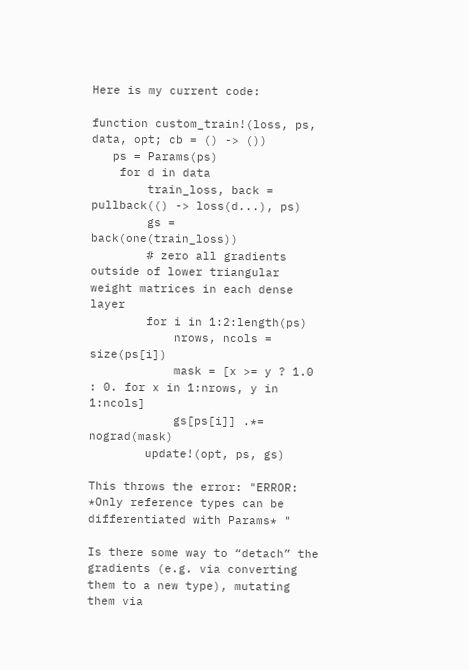Here is my current code:

function custom_train!(loss, ps, data, opt; cb = () -> ())
   ps = Params(ps)
    for d in data
        train_loss, back = pullback(() -> loss(d...), ps)
        gs = back(one(train_loss))
        # zero all gradients outside of lower triangular weight matrices in each dense layer
        for i in 1:2:length(ps)
            nrows, ncols = size(ps[i])
            mask = [x >= y ? 1.0 : 0. for x in 1:nrows, y in 1:ncols]
            gs[ps[i]] .*= nograd(mask)
        update!(opt, ps, gs)

This throws the error: "ERROR: *Only reference types can be differentiated with Params* "

Is there some way to “detach” the gradients (e.g. via converting them to a new type), mutating them via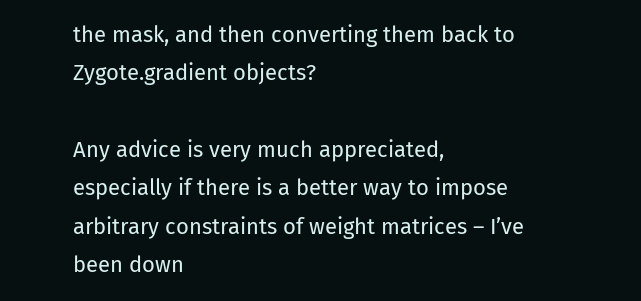the mask, and then converting them back to Zygote.gradient objects?

Any advice is very much appreciated, especially if there is a better way to impose arbitrary constraints of weight matrices – I’ve been down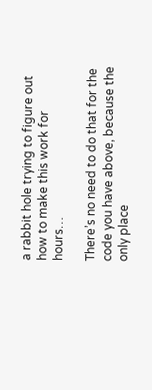a rabbit hole trying to figure out how to make this work for hours…

There’s no need to do that for the code you have above, because the only place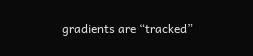gradients are “tracked”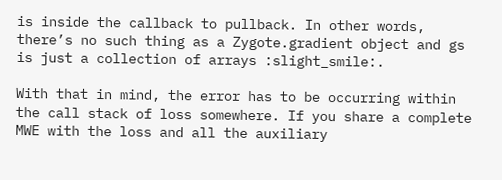is inside the callback to pullback. In other words, there’s no such thing as a Zygote.gradient object and gs is just a collection of arrays :slight_smile:.

With that in mind, the error has to be occurring within the call stack of loss somewhere. If you share a complete MWE with the loss and all the auxiliary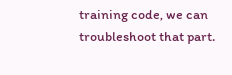training code, we can troubleshoot that part.